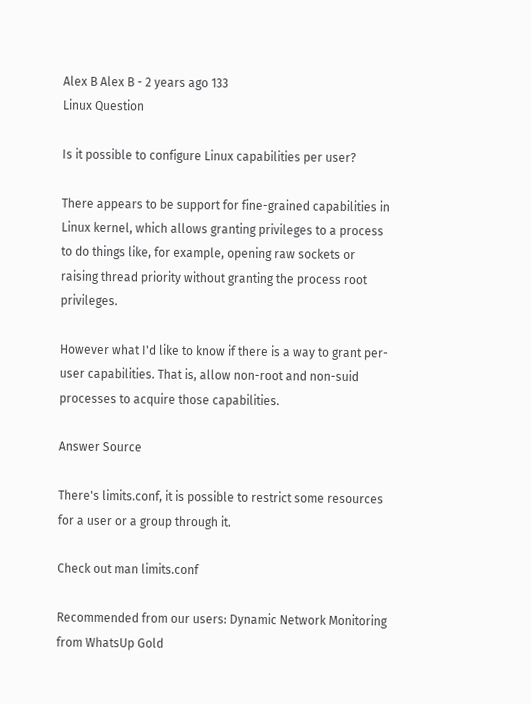Alex B Alex B - 2 years ago 133
Linux Question

Is it possible to configure Linux capabilities per user?

There appears to be support for fine-grained capabilities in Linux kernel, which allows granting privileges to a process to do things like, for example, opening raw sockets or raising thread priority without granting the process root privileges.

However what I'd like to know if there is a way to grant per-user capabilities. That is, allow non-root and non-suid processes to acquire those capabilities.

Answer Source

There's limits.conf, it is possible to restrict some resources for a user or a group through it.

Check out man limits.conf

Recommended from our users: Dynamic Network Monitoring from WhatsUp Gold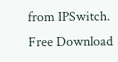from IPSwitch. Free Download